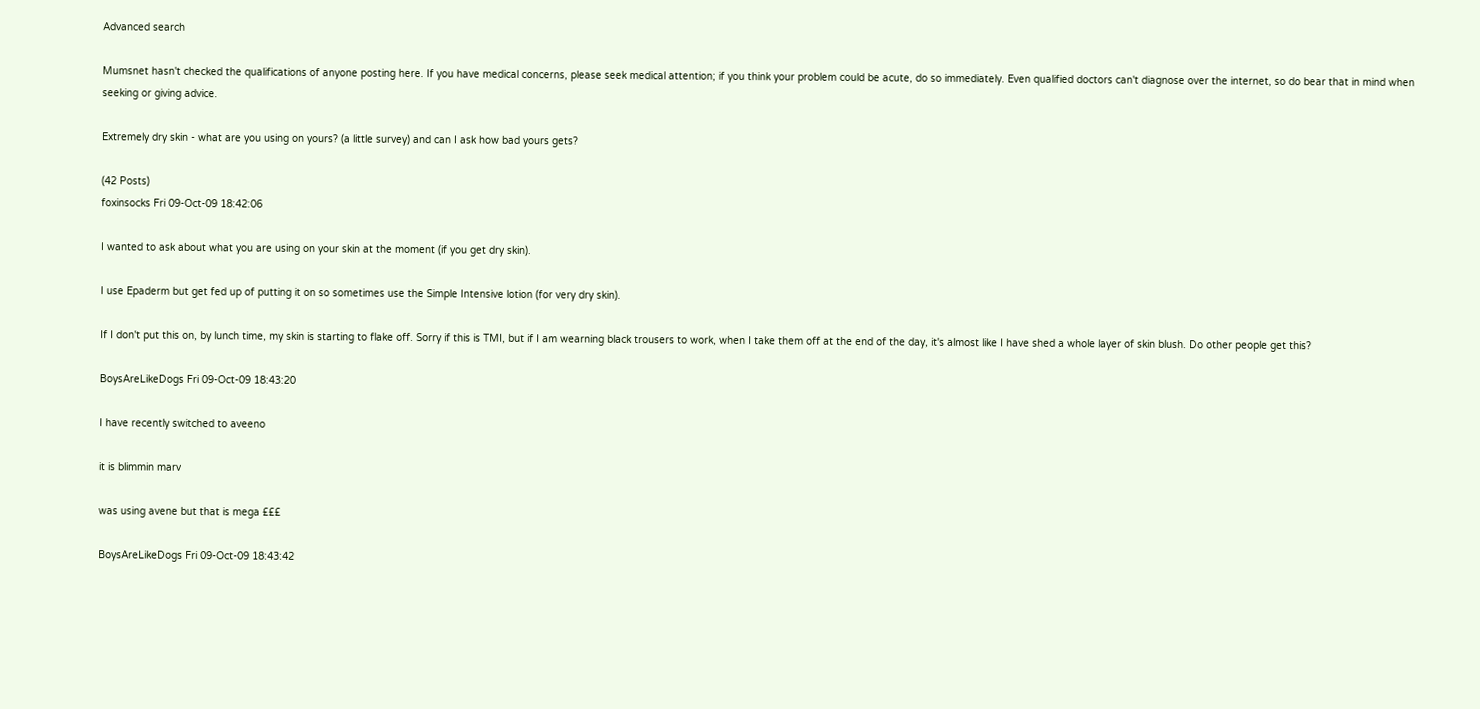Advanced search

Mumsnet hasn't checked the qualifications of anyone posting here. If you have medical concerns, please seek medical attention; if you think your problem could be acute, do so immediately. Even qualified doctors can't diagnose over the internet, so do bear that in mind when seeking or giving advice.

Extremely dry skin - what are you using on yours? (a little survey) and can I ask how bad yours gets?

(42 Posts)
foxinsocks Fri 09-Oct-09 18:42:06

I wanted to ask about what you are using on your skin at the moment (if you get dry skin).

I use Epaderm but get fed up of putting it on so sometimes use the Simple Intensive lotion (for very dry skin).

If I don't put this on, by lunch time, my skin is starting to flake off. Sorry if this is TMI, but if I am wearning black trousers to work, when I take them off at the end of the day, it's almost like I have shed a whole layer of skin blush. Do other people get this?

BoysAreLikeDogs Fri 09-Oct-09 18:43:20

I have recently switched to aveeno

it is blimmin marv

was using avene but that is mega £££

BoysAreLikeDogs Fri 09-Oct-09 18:43:42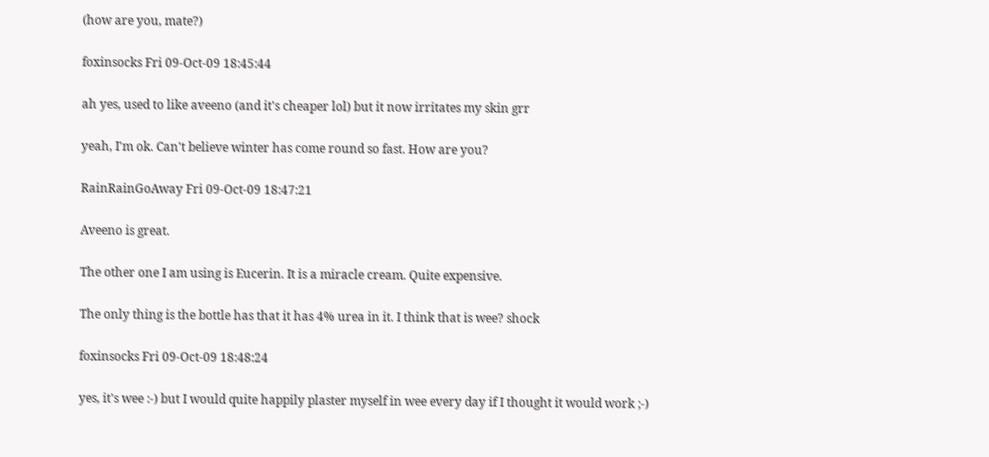(how are you, mate?)

foxinsocks Fri 09-Oct-09 18:45:44

ah yes, used to like aveeno (and it's cheaper lol) but it now irritates my skin grr

yeah, I'm ok. Can't believe winter has come round so fast. How are you?

RainRainGoAway Fri 09-Oct-09 18:47:21

Aveeno is great.

The other one I am using is Eucerin. It is a miracle cream. Quite expensive.

The only thing is the bottle has that it has 4% urea in it. I think that is wee? shock

foxinsocks Fri 09-Oct-09 18:48:24

yes, it's wee :-) but I would quite happily plaster myself in wee every day if I thought it would work ;-)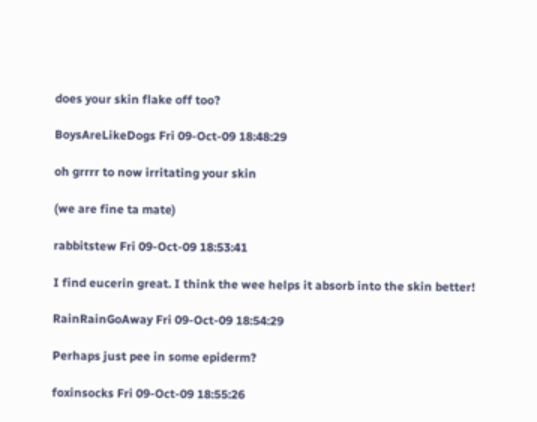does your skin flake off too?

BoysAreLikeDogs Fri 09-Oct-09 18:48:29

oh grrrr to now irritating your skin

(we are fine ta mate)

rabbitstew Fri 09-Oct-09 18:53:41

I find eucerin great. I think the wee helps it absorb into the skin better!

RainRainGoAway Fri 09-Oct-09 18:54:29

Perhaps just pee in some epiderm?

foxinsocks Fri 09-Oct-09 18:55:26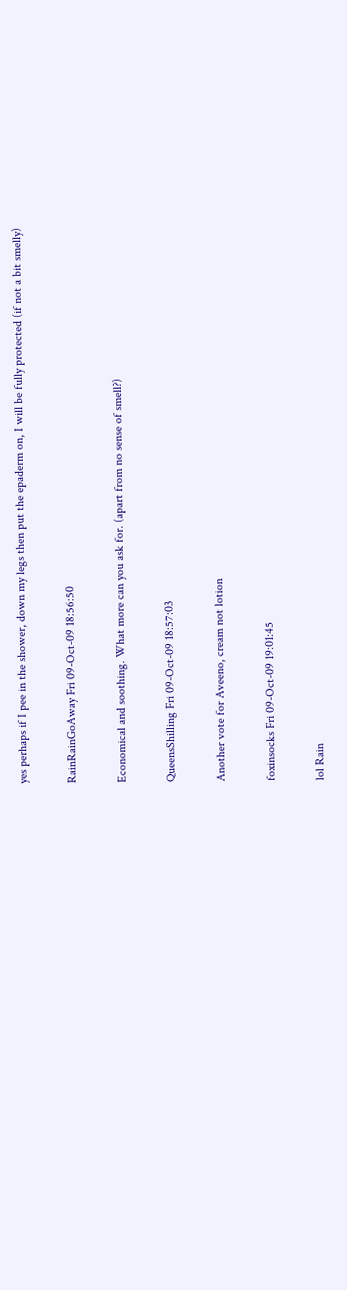yes perhaps if I pee in the shower, down my legs then put the epaderm on, I will be fully protected (if not a bit smelly)

RainRainGoAway Fri 09-Oct-09 18:56:50

Economical and soothing. What more can you ask for. (apart from no sense of smell?)

QueensShilling Fri 09-Oct-09 18:57:03

Another vote for Aveeno, cream not lotion

foxinsocks Fri 09-Oct-09 19:01:45

lol Rain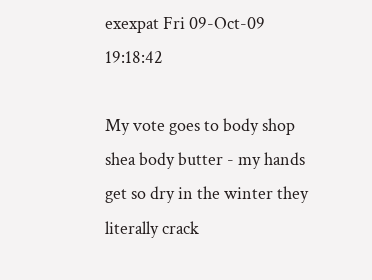exexpat Fri 09-Oct-09 19:18:42

My vote goes to body shop shea body butter - my hands get so dry in the winter they literally crack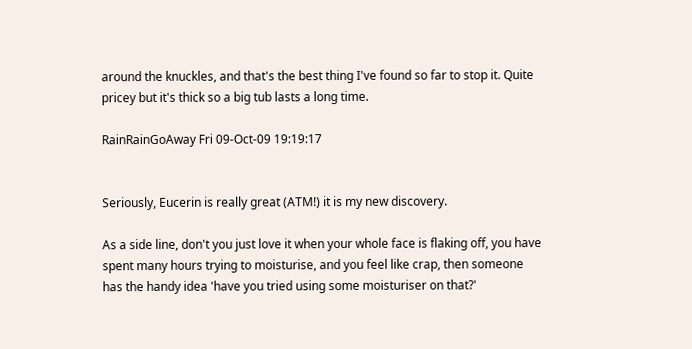around the knuckles, and that's the best thing I've found so far to stop it. Quite pricey but it's thick so a big tub lasts a long time.

RainRainGoAway Fri 09-Oct-09 19:19:17


Seriously, Eucerin is really great (ATM!) it is my new discovery.

As a side line, don't you just love it when your whole face is flaking off, you have spent many hours trying to moisturise, and you feel like crap, then someone has the handy idea 'have you tried using some moisturiser on that?'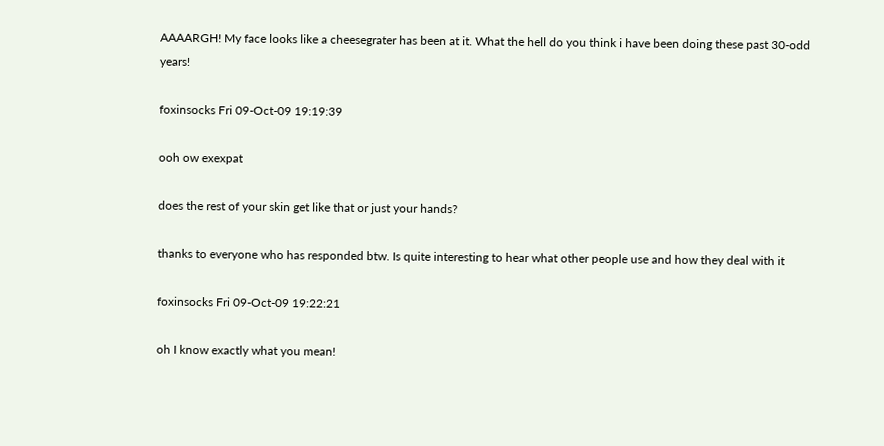AAAARGH! My face looks like a cheesegrater has been at it. What the hell do you think i have been doing these past 30-odd years!

foxinsocks Fri 09-Oct-09 19:19:39

ooh ow exexpat

does the rest of your skin get like that or just your hands?

thanks to everyone who has responded btw. Is quite interesting to hear what other people use and how they deal with it

foxinsocks Fri 09-Oct-09 19:22:21

oh I know exactly what you mean!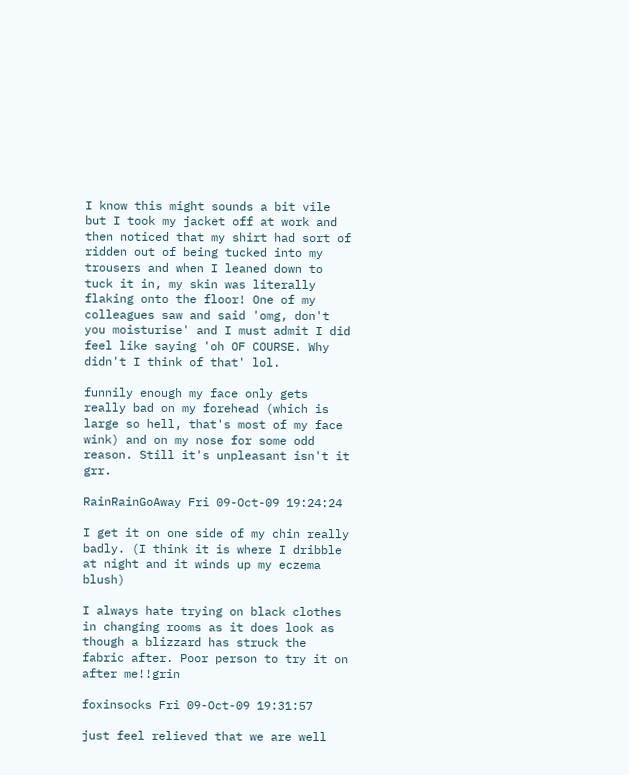I know this might sounds a bit vile but I took my jacket off at work and then noticed that my shirt had sort of ridden out of being tucked into my trousers and when I leaned down to tuck it in, my skin was literally flaking onto the floor! One of my colleagues saw and said 'omg, don't you moisturise' and I must admit I did feel like saying 'oh OF COURSE. Why didn't I think of that' lol.

funnily enough my face only gets really bad on my forehead (which is large so hell, that's most of my face wink) and on my nose for some odd reason. Still it's unpleasant isn't it grr.

RainRainGoAway Fri 09-Oct-09 19:24:24

I get it on one side of my chin really badly. (I think it is where I dribble at night and it winds up my eczema blush)

I always hate trying on black clothes in changing rooms as it does look as though a blizzard has struck the fabric after. Poor person to try it on after me!!grin

foxinsocks Fri 09-Oct-09 19:31:57

just feel relieved that we are well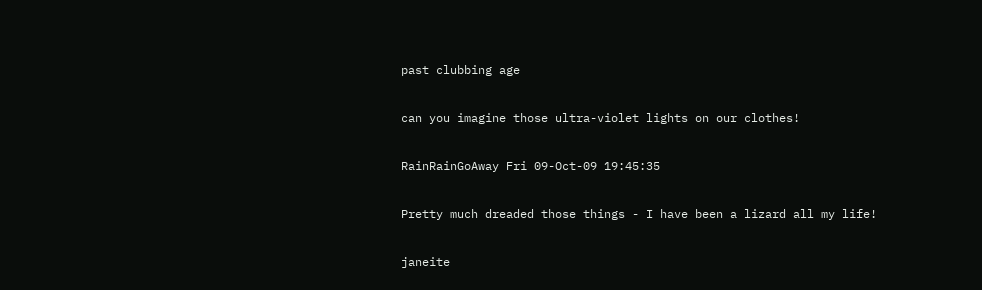past clubbing age

can you imagine those ultra-violet lights on our clothes!

RainRainGoAway Fri 09-Oct-09 19:45:35

Pretty much dreaded those things - I have been a lizard all my life!

janeite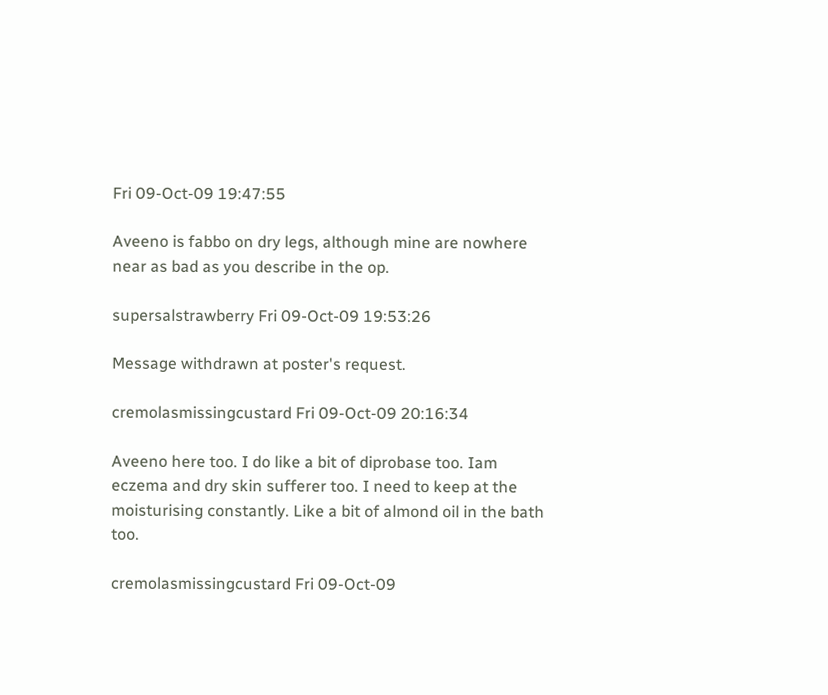Fri 09-Oct-09 19:47:55

Aveeno is fabbo on dry legs, although mine are nowhere near as bad as you describe in the op.

supersalstrawberry Fri 09-Oct-09 19:53:26

Message withdrawn at poster's request.

cremolasmissingcustard Fri 09-Oct-09 20:16:34

Aveeno here too. I do like a bit of diprobase too. Iam eczema and dry skin sufferer too. I need to keep at the moisturising constantly. Like a bit of almond oil in the bath too.

cremolasmissingcustard Fri 09-Oct-09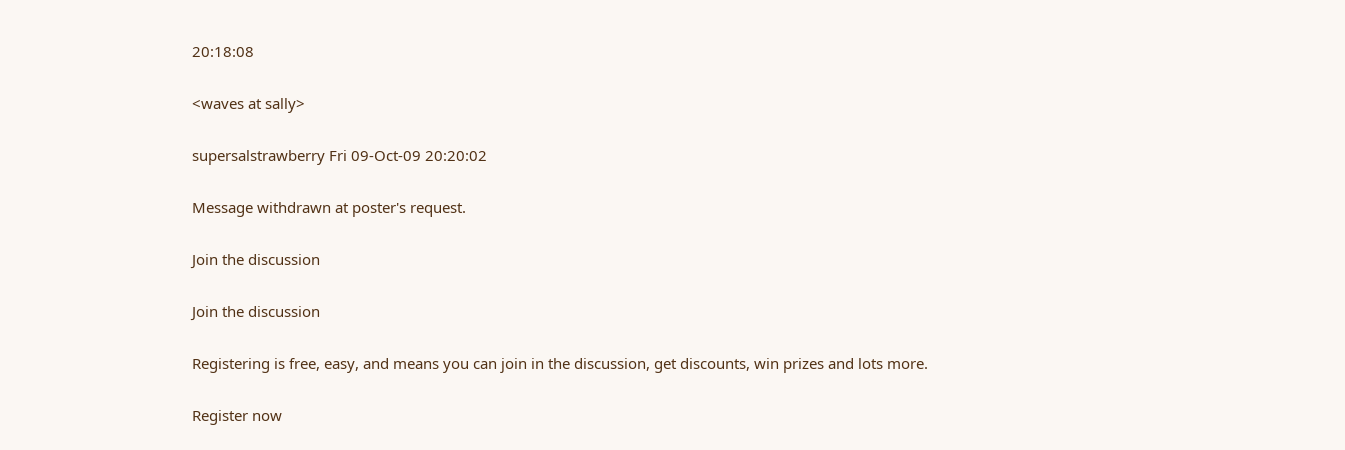20:18:08

<waves at sally>

supersalstrawberry Fri 09-Oct-09 20:20:02

Message withdrawn at poster's request.

Join the discussion

Join the discussion

Registering is free, easy, and means you can join in the discussion, get discounts, win prizes and lots more.

Register now